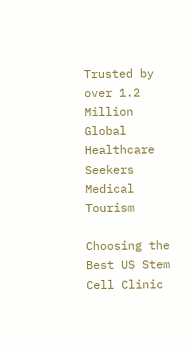Trusted by over 1.2 Million Global Healthcare Seekers
Medical Tourism

Choosing the Best US Stem Cell Clinic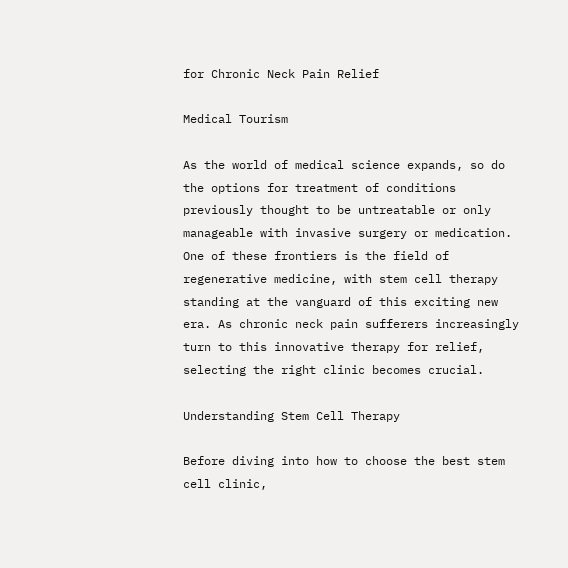for Chronic Neck Pain Relief

Medical Tourism

As the world of medical science expands, so do the options for treatment of conditions previously thought to be untreatable or only manageable with invasive surgery or medication. One of these frontiers is the field of regenerative medicine, with stem cell therapy standing at the vanguard of this exciting new era. As chronic neck pain sufferers increasingly turn to this innovative therapy for relief, selecting the right clinic becomes crucial.

Understanding Stem Cell Therapy

Before diving into how to choose the best stem cell clinic,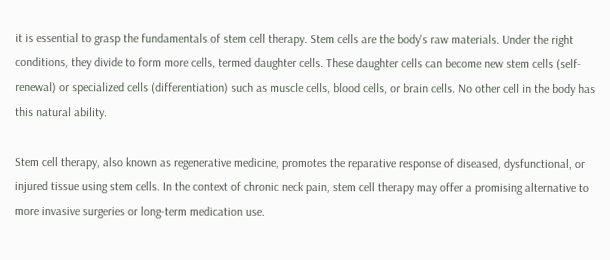it is essential to grasp the fundamentals of stem cell therapy. Stem cells are the body's raw materials. Under the right conditions, they divide to form more cells, termed daughter cells. These daughter cells can become new stem cells (self-renewal) or specialized cells (differentiation) such as muscle cells, blood cells, or brain cells. No other cell in the body has this natural ability.

Stem cell therapy, also known as regenerative medicine, promotes the reparative response of diseased, dysfunctional, or injured tissue using stem cells. In the context of chronic neck pain, stem cell therapy may offer a promising alternative to more invasive surgeries or long-term medication use.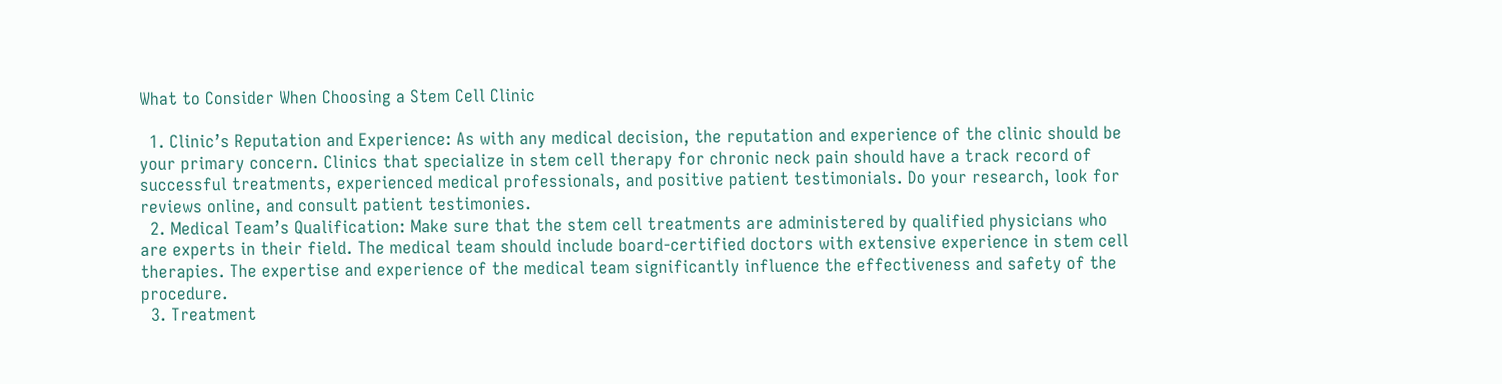What to Consider When Choosing a Stem Cell Clinic

  1. Clinic’s Reputation and Experience: As with any medical decision, the reputation and experience of the clinic should be your primary concern. Clinics that specialize in stem cell therapy for chronic neck pain should have a track record of successful treatments, experienced medical professionals, and positive patient testimonials. Do your research, look for reviews online, and consult patient testimonies.
  2. Medical Team’s Qualification: Make sure that the stem cell treatments are administered by qualified physicians who are experts in their field. The medical team should include board-certified doctors with extensive experience in stem cell therapies. The expertise and experience of the medical team significantly influence the effectiveness and safety of the procedure.
  3. Treatment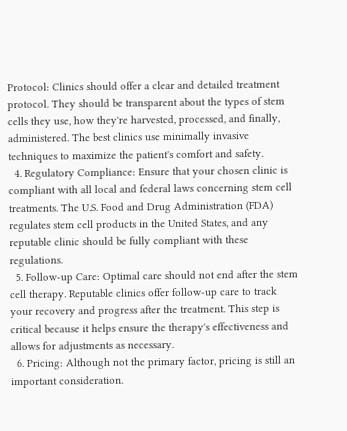Protocol: Clinics should offer a clear and detailed treatment protocol. They should be transparent about the types of stem cells they use, how they're harvested, processed, and finally, administered. The best clinics use minimally invasive techniques to maximize the patient's comfort and safety.
  4. Regulatory Compliance: Ensure that your chosen clinic is compliant with all local and federal laws concerning stem cell treatments. The U.S. Food and Drug Administration (FDA) regulates stem cell products in the United States, and any reputable clinic should be fully compliant with these regulations.
  5. Follow-up Care: Optimal care should not end after the stem cell therapy. Reputable clinics offer follow-up care to track your recovery and progress after the treatment. This step is critical because it helps ensure the therapy's effectiveness and allows for adjustments as necessary.
  6. Pricing: Although not the primary factor, pricing is still an important consideration.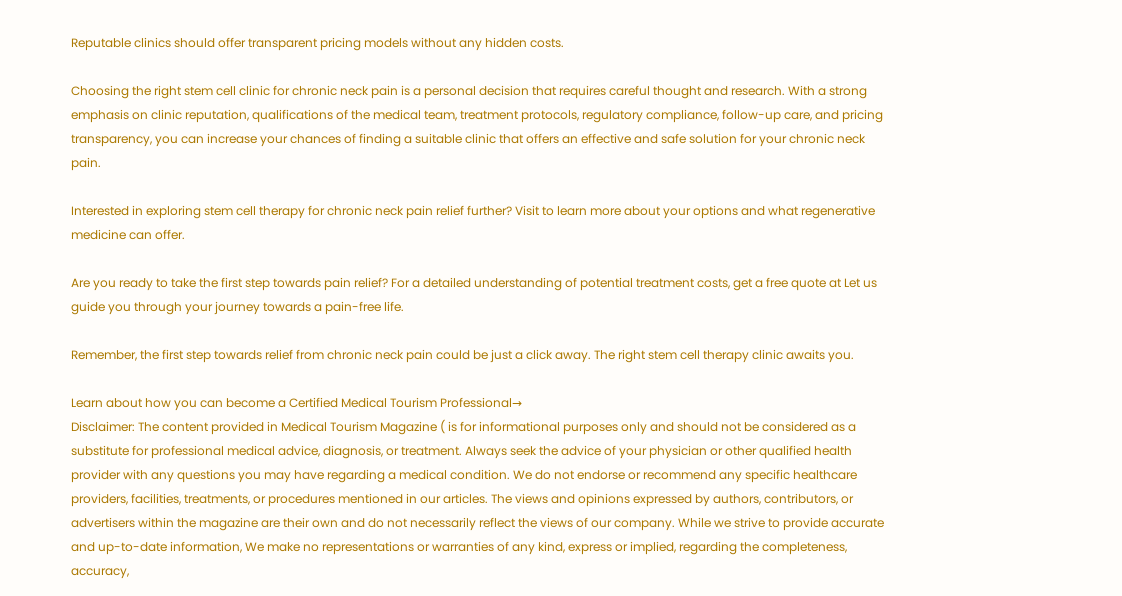Reputable clinics should offer transparent pricing models without any hidden costs.

Choosing the right stem cell clinic for chronic neck pain is a personal decision that requires careful thought and research. With a strong emphasis on clinic reputation, qualifications of the medical team, treatment protocols, regulatory compliance, follow-up care, and pricing transparency, you can increase your chances of finding a suitable clinic that offers an effective and safe solution for your chronic neck pain.

Interested in exploring stem cell therapy for chronic neck pain relief further? Visit to learn more about your options and what regenerative medicine can offer.

Are you ready to take the first step towards pain relief? For a detailed understanding of potential treatment costs, get a free quote at Let us guide you through your journey towards a pain-free life.

Remember, the first step towards relief from chronic neck pain could be just a click away. The right stem cell therapy clinic awaits you.

Learn about how you can become a Certified Medical Tourism Professional→
Disclaimer: The content provided in Medical Tourism Magazine ( is for informational purposes only and should not be considered as a substitute for professional medical advice, diagnosis, or treatment. Always seek the advice of your physician or other qualified health provider with any questions you may have regarding a medical condition. We do not endorse or recommend any specific healthcare providers, facilities, treatments, or procedures mentioned in our articles. The views and opinions expressed by authors, contributors, or advertisers within the magazine are their own and do not necessarily reflect the views of our company. While we strive to provide accurate and up-to-date information, We make no representations or warranties of any kind, express or implied, regarding the completeness, accuracy,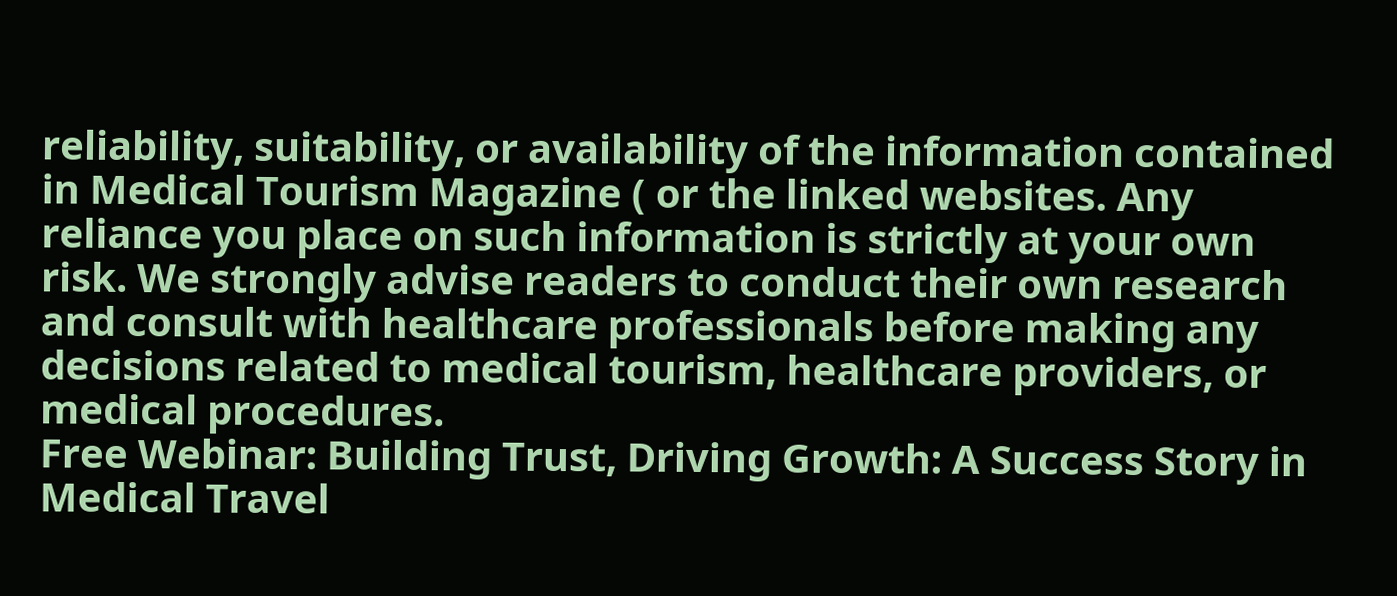reliability, suitability, or availability of the information contained in Medical Tourism Magazine ( or the linked websites. Any reliance you place on such information is strictly at your own risk. We strongly advise readers to conduct their own research and consult with healthcare professionals before making any decisions related to medical tourism, healthcare providers, or medical procedures.
Free Webinar: Building Trust, Driving Growth: A Success Story in Medical Travel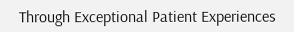Through Exceptional Patient Experiences